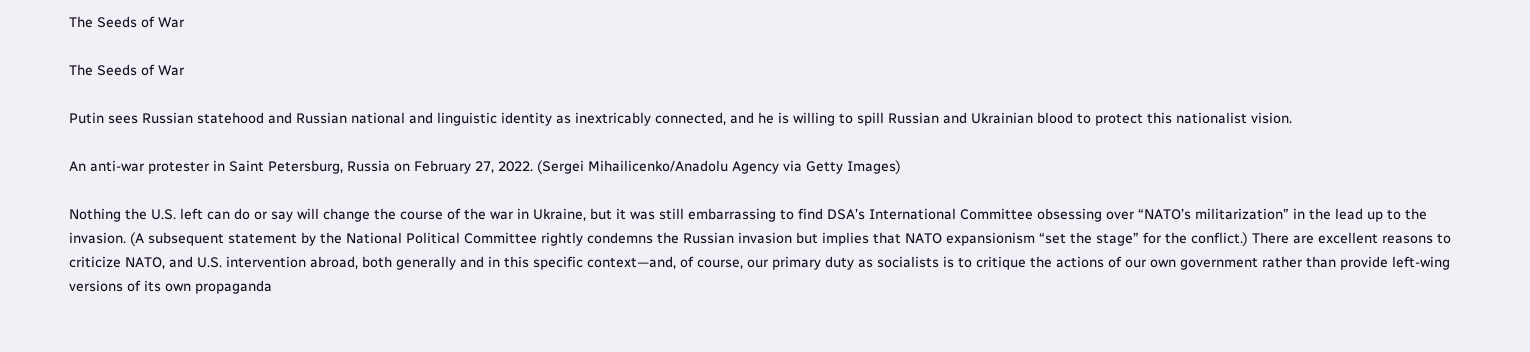The Seeds of War

The Seeds of War

Putin sees Russian statehood and Russian national and linguistic identity as inextricably connected, and he is willing to spill Russian and Ukrainian blood to protect this nationalist vision.

An anti-war protester in Saint Petersburg, Russia on February 27, 2022. (Sergei Mihailicenko/Anadolu Agency via Getty Images)

Nothing the U.S. left can do or say will change the course of the war in Ukraine, but it was still embarrassing to find DSA’s International Committee obsessing over “NATO’s militarization” in the lead up to the invasion. (A subsequent statement by the National Political Committee rightly condemns the Russian invasion but implies that NATO expansionism “set the stage” for the conflict.) There are excellent reasons to criticize NATO, and U.S. intervention abroad, both generally and in this specific context—and, of course, our primary duty as socialists is to critique the actions of our own government rather than provide left-wing versions of its own propaganda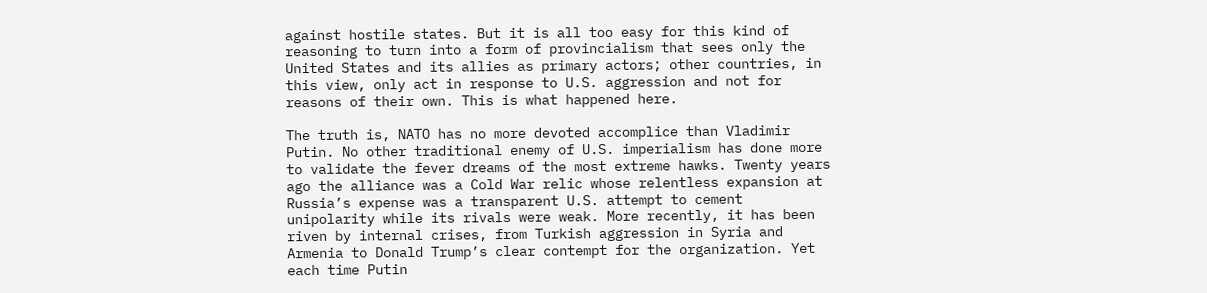against hostile states. But it is all too easy for this kind of reasoning to turn into a form of provincialism that sees only the United States and its allies as primary actors; other countries, in this view, only act in response to U.S. aggression and not for reasons of their own. This is what happened here.

The truth is, NATO has no more devoted accomplice than Vladimir Putin. No other traditional enemy of U.S. imperialism has done more to validate the fever dreams of the most extreme hawks. Twenty years ago the alliance was a Cold War relic whose relentless expansion at Russia’s expense was a transparent U.S. attempt to cement unipolarity while its rivals were weak. More recently, it has been riven by internal crises, from Turkish aggression in Syria and Armenia to Donald Trump’s clear contempt for the organization. Yet each time Putin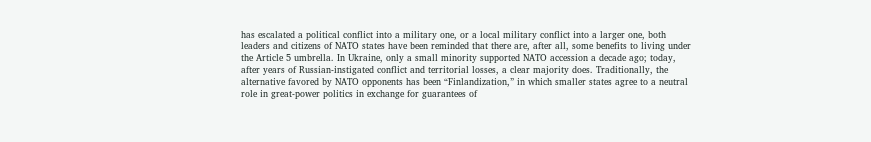has escalated a political conflict into a military one, or a local military conflict into a larger one, both leaders and citizens of NATO states have been reminded that there are, after all, some benefits to living under the Article 5 umbrella. In Ukraine, only a small minority supported NATO accession a decade ago; today, after years of Russian-instigated conflict and territorial losses, a clear majority does. Traditionally, the alternative favored by NATO opponents has been “Finlandization,” in which smaller states agree to a neutral role in great-power politics in exchange for guarantees of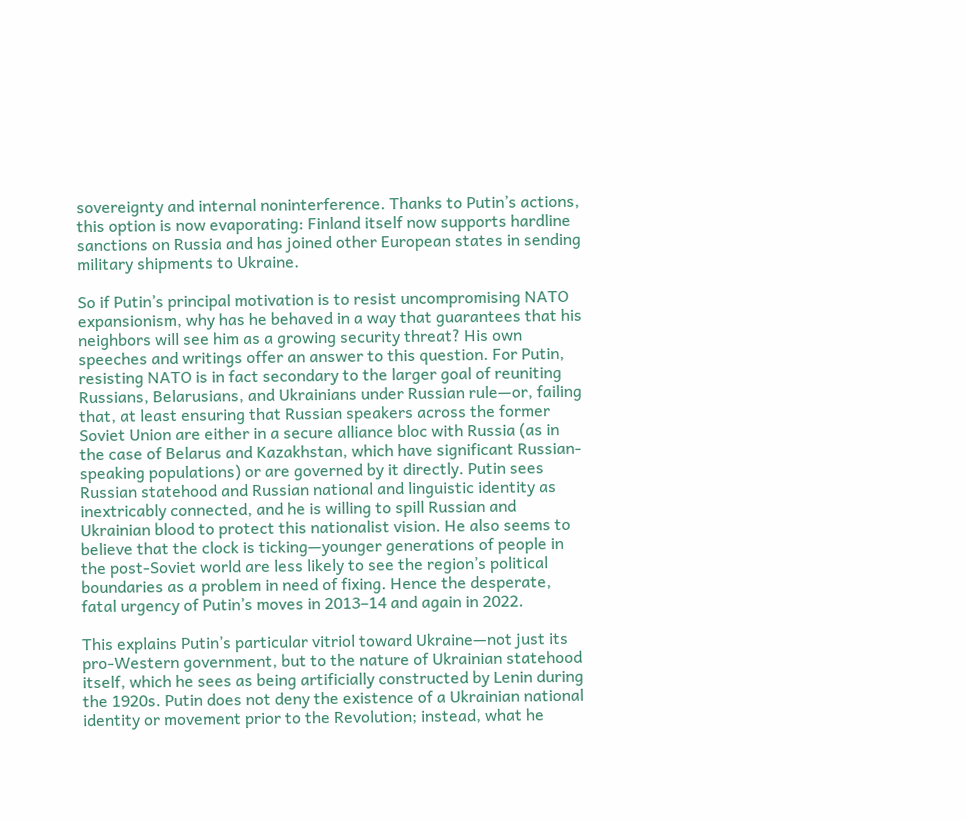sovereignty and internal noninterference. Thanks to Putin’s actions, this option is now evaporating: Finland itself now supports hardline sanctions on Russia and has joined other European states in sending military shipments to Ukraine.

So if Putin’s principal motivation is to resist uncompromising NATO expansionism, why has he behaved in a way that guarantees that his neighbors will see him as a growing security threat? His own speeches and writings offer an answer to this question. For Putin, resisting NATO is in fact secondary to the larger goal of reuniting Russians, Belarusians, and Ukrainians under Russian rule—or, failing that, at least ensuring that Russian speakers across the former Soviet Union are either in a secure alliance bloc with Russia (as in the case of Belarus and Kazakhstan, which have significant Russian-speaking populations) or are governed by it directly. Putin sees Russian statehood and Russian national and linguistic identity as inextricably connected, and he is willing to spill Russian and Ukrainian blood to protect this nationalist vision. He also seems to believe that the clock is ticking—younger generations of people in the post-Soviet world are less likely to see the region’s political boundaries as a problem in need of fixing. Hence the desperate, fatal urgency of Putin’s moves in 2013–14 and again in 2022.

This explains Putin’s particular vitriol toward Ukraine—not just its pro-Western government, but to the nature of Ukrainian statehood itself, which he sees as being artificially constructed by Lenin during the 1920s. Putin does not deny the existence of a Ukrainian national identity or movement prior to the Revolution; instead, what he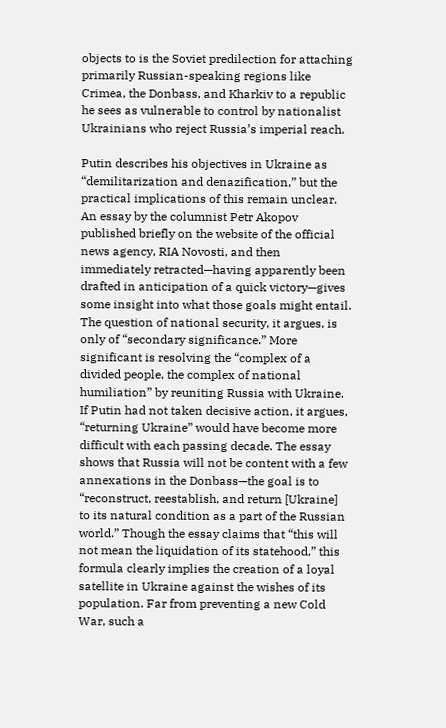objects to is the Soviet predilection for attaching primarily Russian-speaking regions like Crimea, the Donbass, and Kharkiv to a republic he sees as vulnerable to control by nationalist Ukrainians who reject Russia’s imperial reach.

Putin describes his objectives in Ukraine as “demilitarization and denazification,” but the practical implications of this remain unclear. An essay by the columnist Petr Akopov published briefly on the website of the official news agency, RIA Novosti, and then immediately retracted—having apparently been drafted in anticipation of a quick victory—gives some insight into what those goals might entail. The question of national security, it argues, is only of “secondary significance.” More significant is resolving the “complex of a divided people, the complex of national humiliation” by reuniting Russia with Ukraine. If Putin had not taken decisive action, it argues, “returning Ukraine” would have become more difficult with each passing decade. The essay shows that Russia will not be content with a few annexations in the Donbass—the goal is to “reconstruct, reestablish, and return [Ukraine] to its natural condition as a part of the Russian world.” Though the essay claims that “this will not mean the liquidation of its statehood,” this formula clearly implies the creation of a loyal satellite in Ukraine against the wishes of its population. Far from preventing a new Cold War, such a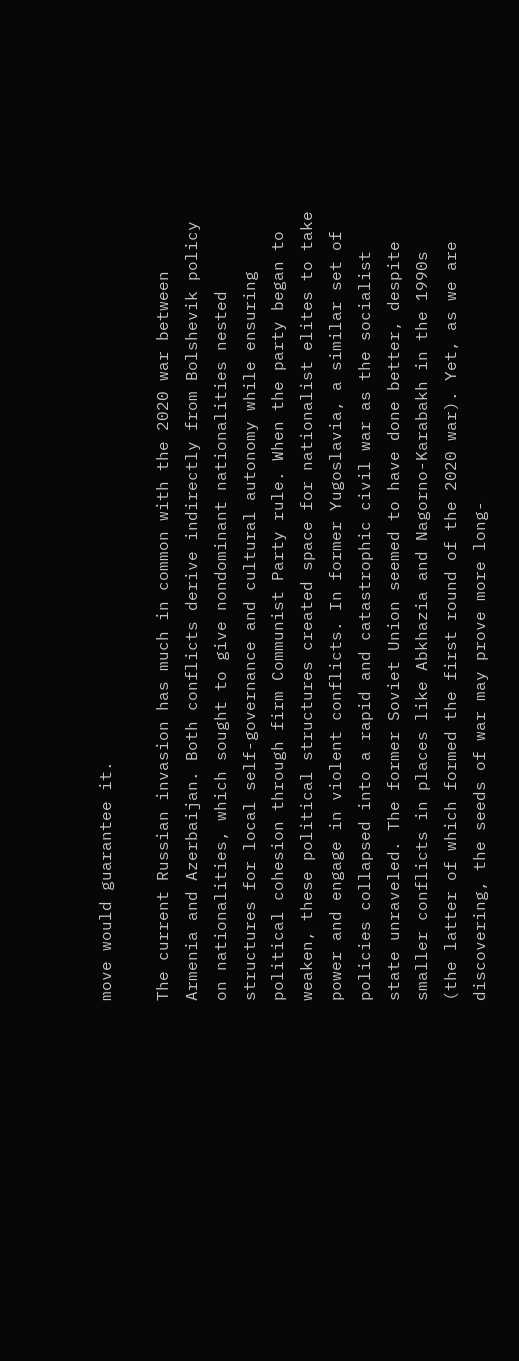move would guarantee it.

The current Russian invasion has much in common with the 2020 war between Armenia and Azerbaijan. Both conflicts derive indirectly from Bolshevik policy on nationalities, which sought to give nondominant nationalities nested structures for local self-governance and cultural autonomy while ensuring political cohesion through firm Communist Party rule. When the party began to weaken, these political structures created space for nationalist elites to take power and engage in violent conflicts. In former Yugoslavia, a similar set of policies collapsed into a rapid and catastrophic civil war as the socialist state unraveled. The former Soviet Union seemed to have done better, despite smaller conflicts in places like Abkhazia and Nagorno-Karabakh in the 1990s (the latter of which formed the first round of the 2020 war). Yet, as we are discovering, the seeds of war may prove more long-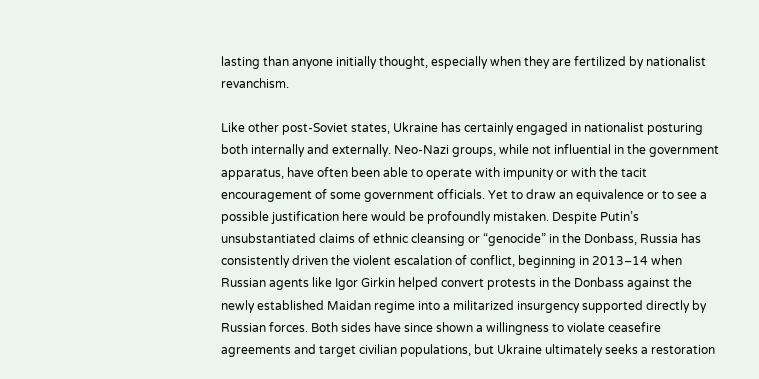lasting than anyone initially thought, especially when they are fertilized by nationalist revanchism.

Like other post-Soviet states, Ukraine has certainly engaged in nationalist posturing both internally and externally. Neo-Nazi groups, while not influential in the government apparatus, have often been able to operate with impunity or with the tacit encouragement of some government officials. Yet to draw an equivalence or to see a possible justification here would be profoundly mistaken. Despite Putin’s unsubstantiated claims of ethnic cleansing or “genocide” in the Donbass, Russia has consistently driven the violent escalation of conflict, beginning in 2013–14 when Russian agents like Igor Girkin helped convert protests in the Donbass against the newly established Maidan regime into a militarized insurgency supported directly by Russian forces. Both sides have since shown a willingness to violate ceasefire agreements and target civilian populations, but Ukraine ultimately seeks a restoration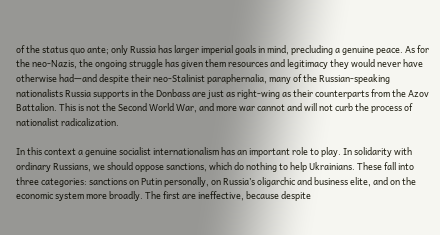of the status quo ante; only Russia has larger imperial goals in mind, precluding a genuine peace. As for the neo-Nazis, the ongoing struggle has given them resources and legitimacy they would never have otherwise had—and despite their neo-Stalinist paraphernalia, many of the Russian-speaking nationalists Russia supports in the Donbass are just as right-wing as their counterparts from the Azov Battalion. This is not the Second World War, and more war cannot and will not curb the process of nationalist radicalization.

In this context a genuine socialist internationalism has an important role to play. In solidarity with ordinary Russians, we should oppose sanctions, which do nothing to help Ukrainians. These fall into three categories: sanctions on Putin personally, on Russia’s oligarchic and business elite, and on the economic system more broadly. The first are ineffective, because despite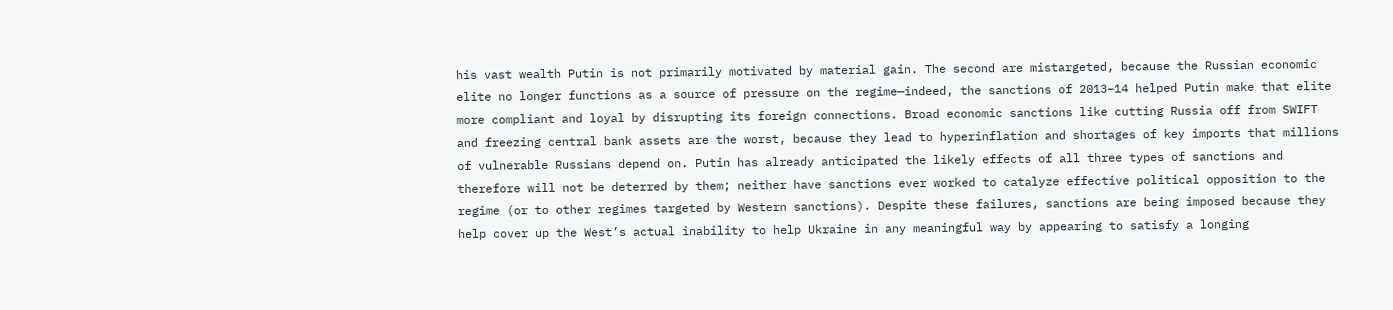his vast wealth Putin is not primarily motivated by material gain. The second are mistargeted, because the Russian economic elite no longer functions as a source of pressure on the regime—indeed, the sanctions of 2013–14 helped Putin make that elite more compliant and loyal by disrupting its foreign connections. Broad economic sanctions like cutting Russia off from SWIFT and freezing central bank assets are the worst, because they lead to hyperinflation and shortages of key imports that millions of vulnerable Russians depend on. Putin has already anticipated the likely effects of all three types of sanctions and therefore will not be deterred by them; neither have sanctions ever worked to catalyze effective political opposition to the regime (or to other regimes targeted by Western sanctions). Despite these failures, sanctions are being imposed because they help cover up the West’s actual inability to help Ukraine in any meaningful way by appearing to satisfy a longing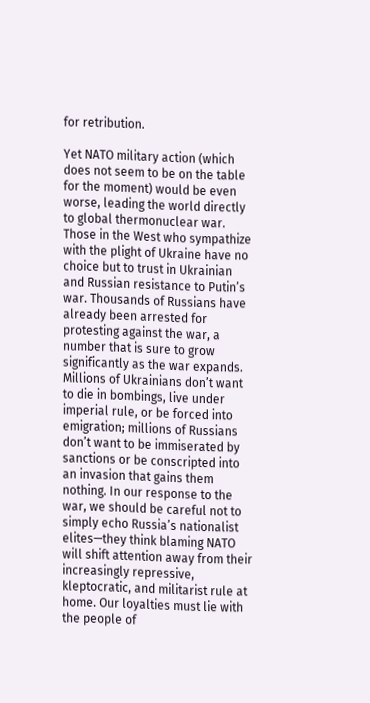for retribution.

Yet NATO military action (which does not seem to be on the table for the moment) would be even worse, leading the world directly to global thermonuclear war. Those in the West who sympathize with the plight of Ukraine have no choice but to trust in Ukrainian and Russian resistance to Putin’s war. Thousands of Russians have already been arrested for protesting against the war, a number that is sure to grow significantly as the war expands. Millions of Ukrainians don’t want to die in bombings, live under imperial rule, or be forced into emigration; millions of Russians don’t want to be immiserated by sanctions or be conscripted into an invasion that gains them nothing. In our response to the war, we should be careful not to simply echo Russia’s nationalist elites—they think blaming NATO will shift attention away from their increasingly repressive, kleptocratic, and militarist rule at home. Our loyalties must lie with the people of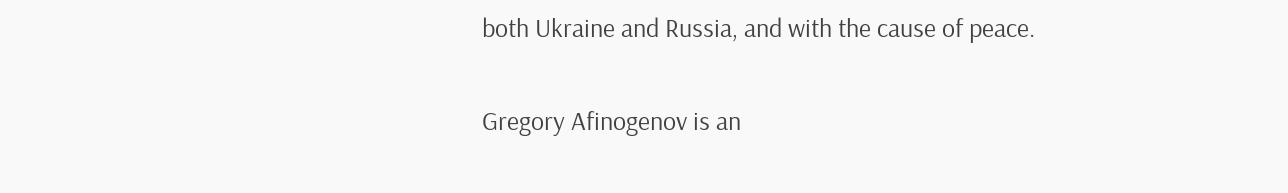both Ukraine and Russia, and with the cause of peace.

Gregory Afinogenov is an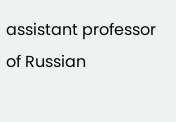assistant professor of Russian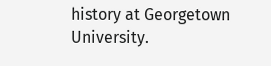history at Georgetown University.